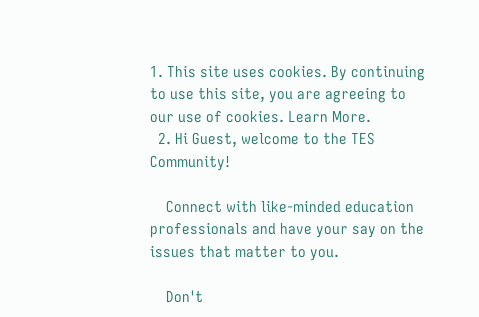1. This site uses cookies. By continuing to use this site, you are agreeing to our use of cookies. Learn More.
  2. Hi Guest, welcome to the TES Community!

    Connect with like-minded education professionals and have your say on the issues that matter to you.

    Don't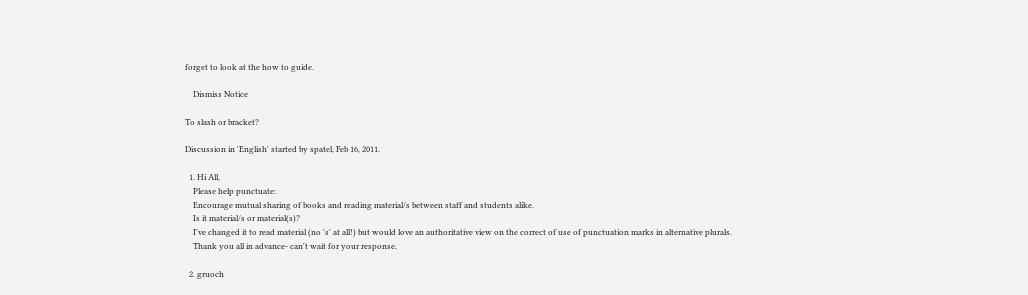forget to look at the how to guide.

    Dismiss Notice

To slash or bracket?

Discussion in 'English' started by spatel, Feb 16, 2011.

  1. Hi All,
    Please help punctuate:
    Encourage mutual sharing of books and reading material/s between staff and students alike.
    Is it material/s or material(s)?
    I've changed it to read material (no 's' at all!) but would love an authoritative view on the correct of use of punctuation marks in alternative plurals.
    Thank you all in advance- can't wait for your response.

  2. gruoch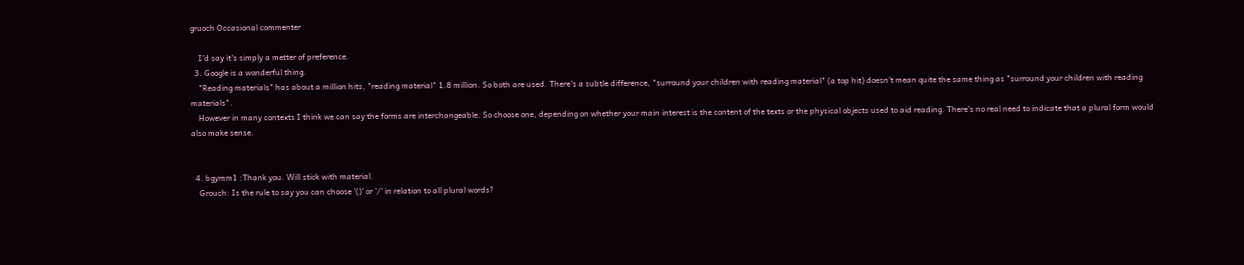gruoch Occasional commenter

    I'd say it's simply a metter of preference.
  3. Google is a wonderful thing.
    "Reading materials" has about a million hits, "reading material" 1.8 million. So both are used. There's a subtle difference, "surround your children with reading material" (a top hit) doesn't mean quite the same thing as "surround your children with reading materials".
    However in many contexts I think we can say the forms are interchangeable. So choose one, depending on whether your main interest is the content of the texts or the physical objects used to aid reading. There's no real need to indicate that a plural form would also make sense.


  4. bgymm1 :Thank you. Will stick with material.
    Grouch: Is the rule to say you can choose '()' or '/' in relation to all plural words?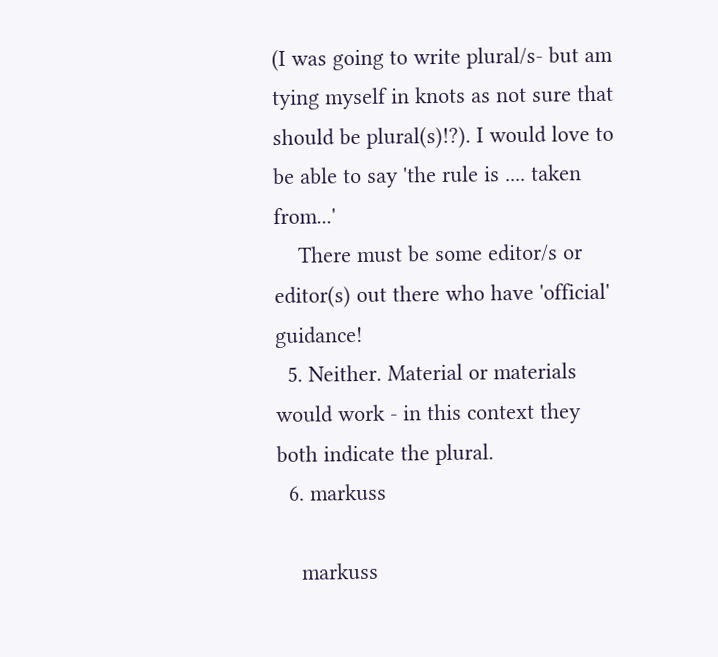(I was going to write plural/s- but am tying myself in knots as not sure that should be plural(s)!?). I would love to be able to say 'the rule is .... taken from...'
    There must be some editor/s or editor(s) out there who have 'official' guidance!
  5. Neither. Material or materials would work - in this context they both indicate the plural.
  6. markuss

    markuss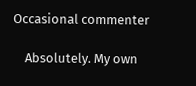Occasional commenter

    Absolutely. My own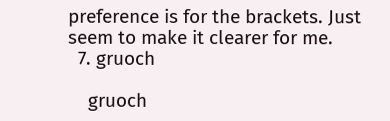preference is for the brackets. Just seem to make it clearer for me.
  7. gruoch

    gruoch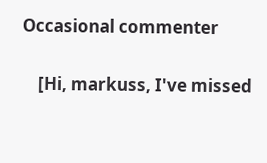Occasional commenter

    [Hi, markuss, I've missed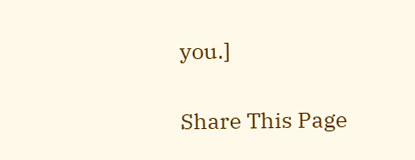you.]

Share This Page